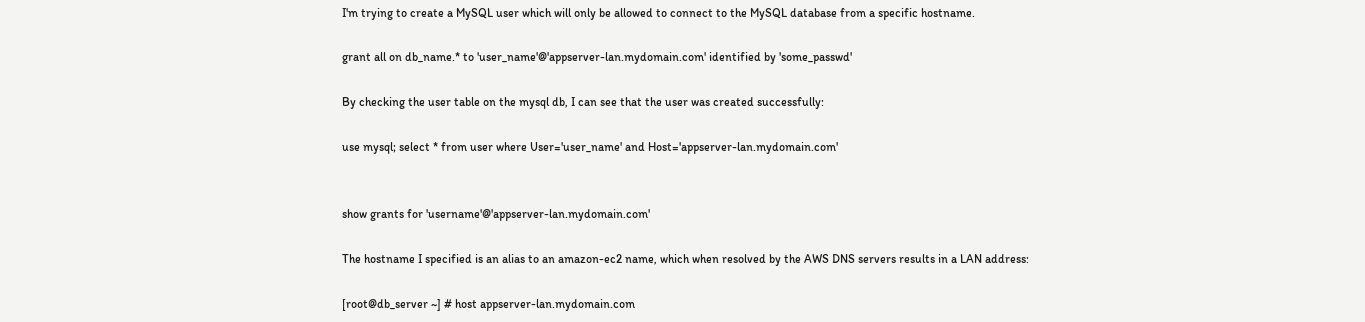I'm trying to create a MySQL user which will only be allowed to connect to the MySQL database from a specific hostname.

grant all on db_name.* to 'user_name'@'appserver-lan.mydomain.com' identified by 'some_passwd'

By checking the user table on the mysql db, I can see that the user was created successfully:

use mysql; select * from user where User='user_name' and Host='appserver-lan.mydomain.com'


show grants for 'username'@'appserver-lan.mydomain.com'

The hostname I specified is an alias to an amazon-ec2 name, which when resolved by the AWS DNS servers results in a LAN address:

[root@db_server ~] # host appserver-lan.mydomain.com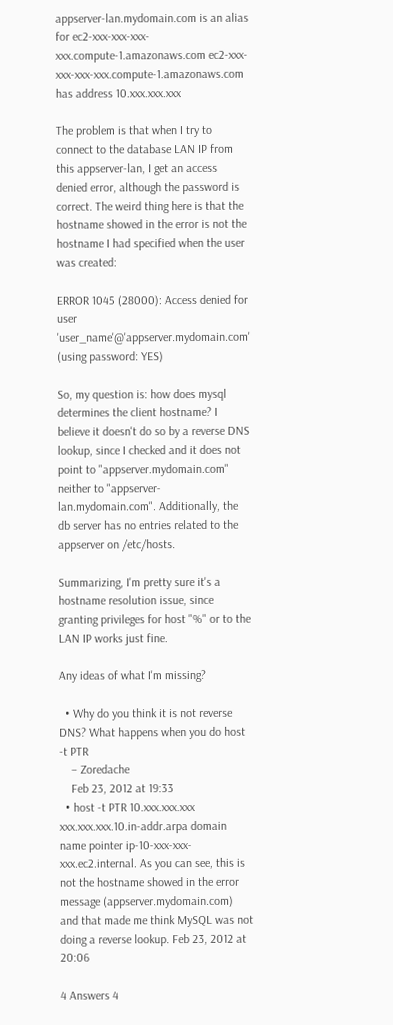appserver-lan.mydomain.com is an alias for ec2-xxx-xxx-xxx-xxx.compute-1.amazonaws.com ec2-xxx-xxx-xxx-xxx.compute-1.amazonaws.com has address 10.xxx.xxx.xxx

The problem is that when I try to connect to the database LAN IP from this appserver-lan, I get an access denied error, although the password is correct. The weird thing here is that the hostname showed in the error is not the hostname I had specified when the user was created:

ERROR 1045 (28000): Access denied for user 'user_name'@'appserver.mydomain.com' (using password: YES)

So, my question is: how does mysql determines the client hostname? I believe it doesn't do so by a reverse DNS lookup, since I checked and it does not point to "appserver.mydomain.com" neither to "appserver-lan.mydomain.com". Additionally, the db server has no entries related to the appserver on /etc/hosts.

Summarizing, I'm pretty sure it's a hostname resolution issue, since granting privileges for host "%" or to the LAN IP works just fine.

Any ideas of what I'm missing?

  • Why do you think it is not reverse DNS? What happens when you do host -t PTR
    – Zoredache
    Feb 23, 2012 at 19:33
  • host -t PTR 10.xxx.xxx.xxx xxx.xxx.xxx.10.in-addr.arpa domain name pointer ip-10-xxx-xxx-xxx.ec2.internal. As you can see, this is not the hostname showed in the error message (appserver.mydomain.com) and that made me think MySQL was not doing a reverse lookup. Feb 23, 2012 at 20:06

4 Answers 4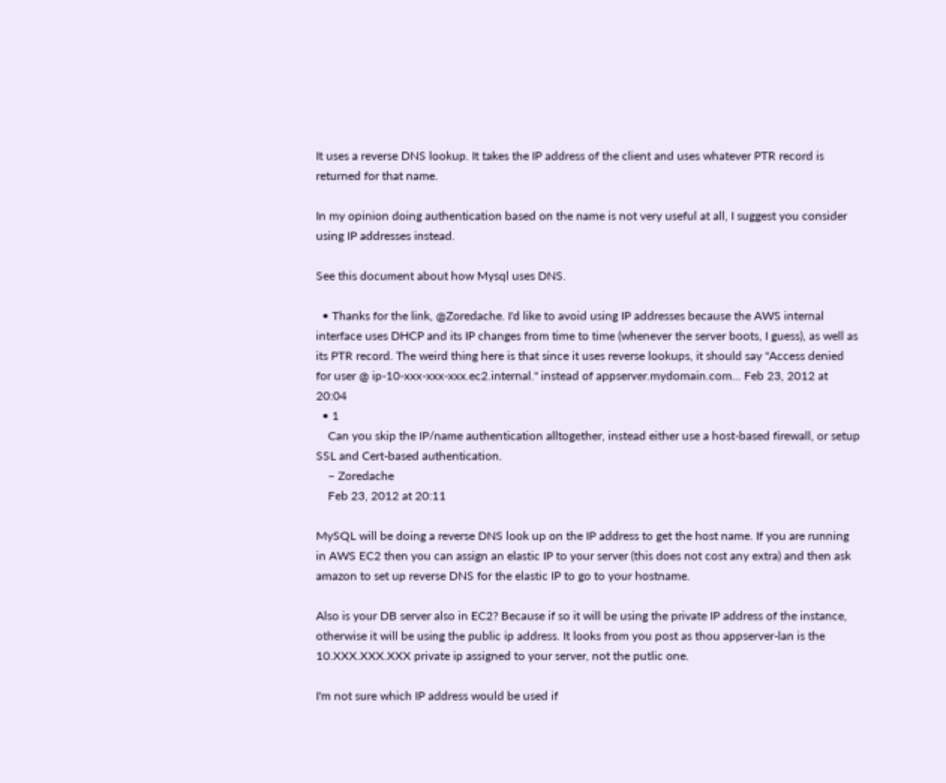It uses a reverse DNS lookup. It takes the IP address of the client and uses whatever PTR record is returned for that name.

In my opinion doing authentication based on the name is not very useful at all, I suggest you consider using IP addresses instead.

See this document about how Mysql uses DNS.

  • Thanks for the link, @Zoredache. I'd like to avoid using IP addresses because the AWS internal interface uses DHCP and its IP changes from time to time (whenever the server boots, I guess), as well as its PTR record. The weird thing here is that since it uses reverse lookups, it should say "Access denied for user @ ip-10-xxx-xxx-xxx.ec2.internal." instead of appserver.mydomain.com... Feb 23, 2012 at 20:04
  • 1
    Can you skip the IP/name authentication alltogether, instead either use a host-based firewall, or setup SSL and Cert-based authentication.
    – Zoredache
    Feb 23, 2012 at 20:11

MySQL will be doing a reverse DNS look up on the IP address to get the host name. If you are running in AWS EC2 then you can assign an elastic IP to your server (this does not cost any extra) and then ask amazon to set up reverse DNS for the elastic IP to go to your hostname.

Also is your DB server also in EC2? Because if so it will be using the private IP address of the instance, otherwise it will be using the public ip address. It looks from you post as thou appserver-lan is the 10.XXX.XXX.XXX private ip assigned to your server, not the putlic one.

I'm not sure which IP address would be used if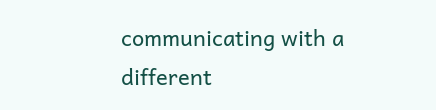communicating with a different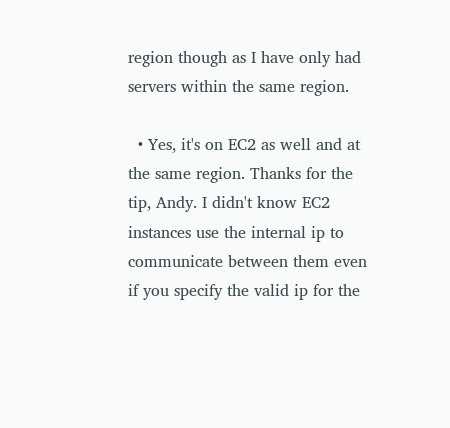region though as I have only had servers within the same region.

  • Yes, it's on EC2 as well and at the same region. Thanks for the tip, Andy. I didn't know EC2 instances use the internal ip to communicate between them even if you specify the valid ip for the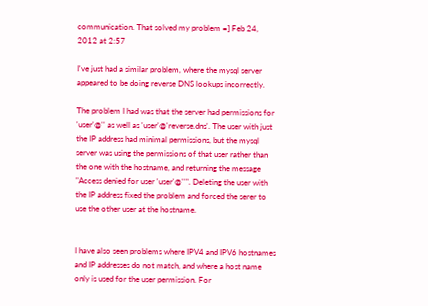communication. That solved my problem =] Feb 24, 2012 at 2:57

I've just had a similar problem, where the mysql server appeared to be doing reverse DNS lookups incorrectly.

The problem I had was that the server had permissions for 'user'@'' as well as 'user'@'reverse.dns'. The user with just the IP address had minimal permissions, but the mysql server was using the permissions of that user rather than the one with the hostname, and returning the message "Access denied for user 'user'@''". Deleting the user with the IP address fixed the problem and forced the serer to use the other user at the hostname.


I have also seen problems where IPV4 and IPV6 hostnames and IP addresses do not match, and where a host name only is used for the user permission. For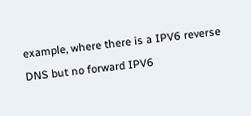example, where there is a IPV6 reverse DNS but no forward IPV6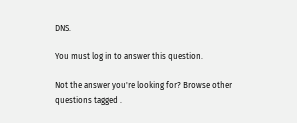DNS.

You must log in to answer this question.

Not the answer you're looking for? Browse other questions tagged .